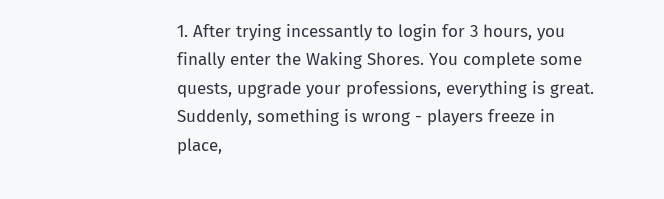1. After trying incessantly to login for 3 hours, you finally enter the Waking Shores. You complete some quests, upgrade your professions, everything is great. Suddenly, something is wrong - players freeze in place,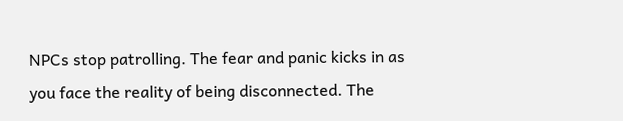NPCs stop patrolling. The fear and panic kicks in as you face the reality of being disconnected. The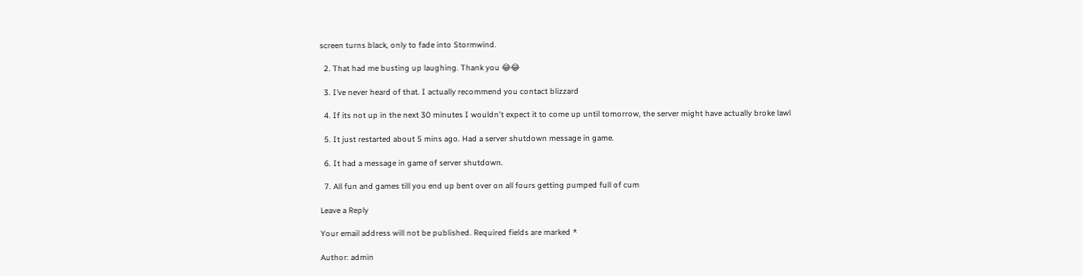screen turns black, only to fade into Stormwind.

  2. That had me busting up laughing. Thank you 😂😂

  3. I’ve never heard of that. I actually recommend you contact blizzard

  4. If its not up in the next 30 minutes I wouldn't expect it to come up until tomorrow, the server might have actually broke lawl

  5. It just restarted about 5 mins ago. Had a server shutdown message in game.

  6. It had a message in game of server shutdown.

  7. All fun and games till you end up bent over on all fours getting pumped full of cum

Leave a Reply

Your email address will not be published. Required fields are marked *

Author: admin